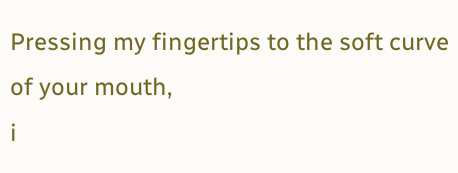Pressing my fingertips to the soft curve of your mouth,
i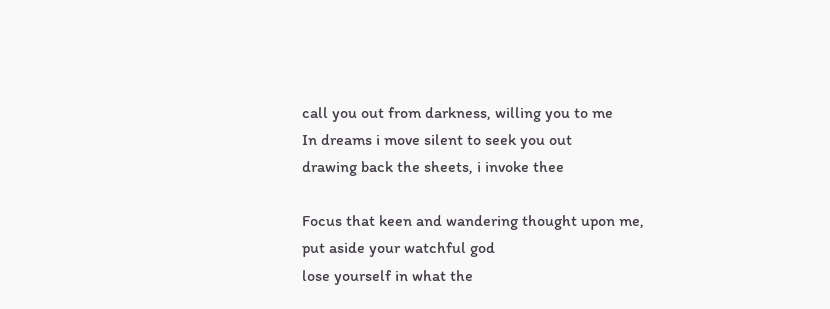call you out from darkness, willing you to me
In dreams i move silent to seek you out
drawing back the sheets, i invoke thee

Focus that keen and wandering thought upon me,
put aside your watchful god
lose yourself in what the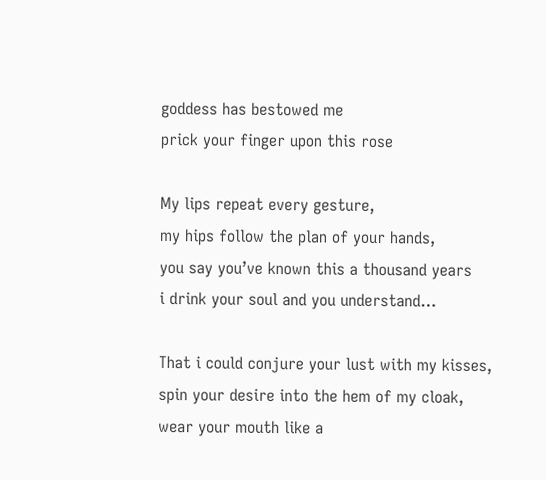goddess has bestowed me
prick your finger upon this rose

My lips repeat every gesture,
my hips follow the plan of your hands,
you say you’ve known this a thousand years
i drink your soul and you understand…

That i could conjure your lust with my kisses,
spin your desire into the hem of my cloak,
wear your mouth like a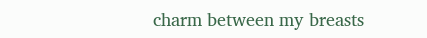charm between my breasts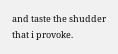and taste the shudder that i provoke.